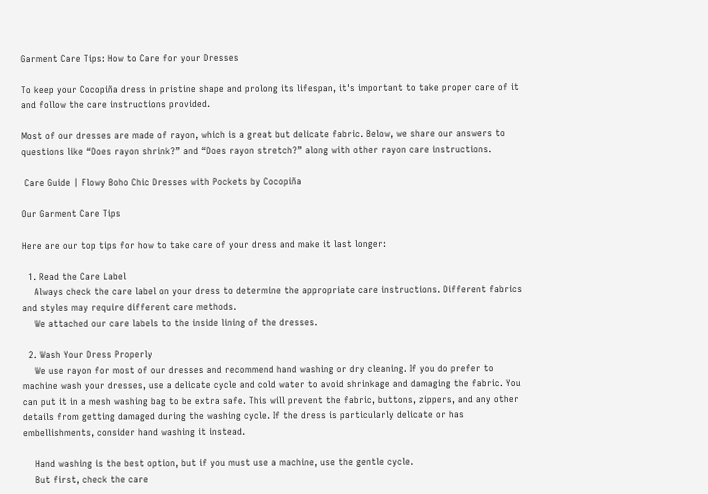Garment Care Tips: How to Care for your Dresses

To keep your Cocopiña dress in pristine shape and prolong its lifespan, it's important to take proper care of it and follow the care instructions provided.

Most of our dresses are made of rayon, which is a great but delicate fabric. Below, we share our answers to questions like “Does rayon shrink?” and “Does rayon stretch?” along with other rayon care instructions.

 Care Guide | Flowy Boho Chic Dresses with Pockets by Cocopiña

Our Garment Care Tips

Here are our top tips for how to take care of your dress and make it last longer:

  1. Read the Care Label
    Always check the care label on your dress to determine the appropriate care instructions. Different fabrics and styles may require different care methods.
    We attached our care labels to the inside lining of the dresses.

  2. Wash Your Dress Properly
    We use rayon for most of our dresses and recommend hand washing or dry cleaning. If you do prefer to machine wash your dresses, use a delicate cycle and cold water to avoid shrinkage and damaging the fabric. You can put it in a mesh washing bag to be extra safe. This will prevent the fabric, buttons, zippers, and any other details from getting damaged during the washing cycle. If the dress is particularly delicate or has embellishments, consider hand washing it instead.

    Hand washing is the best option, but if you must use a machine, use the gentle cycle.
    But first, check the care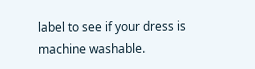label to see if your dress is machine washable.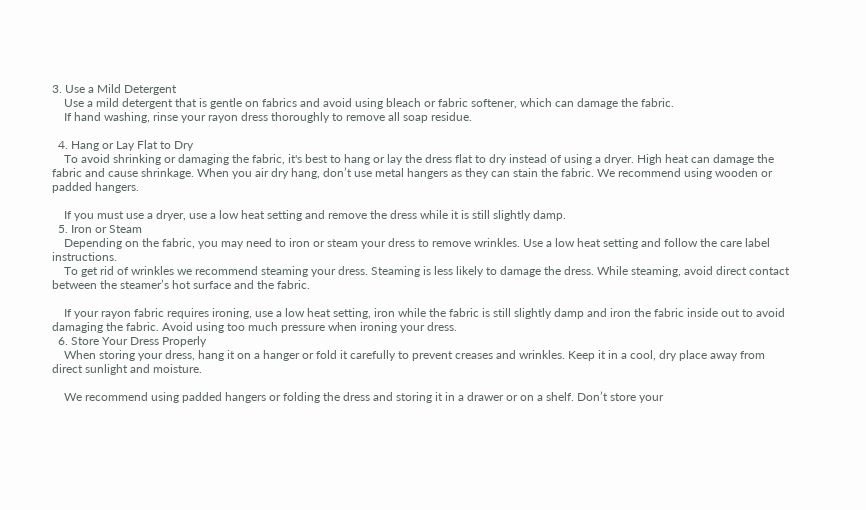3. Use a Mild Detergent
    Use a mild detergent that is gentle on fabrics and avoid using bleach or fabric softener, which can damage the fabric.
    If hand washing, rinse your rayon dress thoroughly to remove all soap residue.

  4. Hang or Lay Flat to Dry
    To avoid shrinking or damaging the fabric, it's best to hang or lay the dress flat to dry instead of using a dryer. High heat can damage the fabric and cause shrinkage. When you air dry hang, don’t use metal hangers as they can stain the fabric. We recommend using wooden or padded hangers.

    If you must use a dryer, use a low heat setting and remove the dress while it is still slightly damp.
  5. Iron or Steam
    Depending on the fabric, you may need to iron or steam your dress to remove wrinkles. Use a low heat setting and follow the care label instructions.
    To get rid of wrinkles we recommend steaming your dress. Steaming is less likely to damage the dress. While steaming, avoid direct contact between the steamer’s hot surface and the fabric.

    If your rayon fabric requires ironing, use a low heat setting, iron while the fabric is still slightly damp and iron the fabric inside out to avoid damaging the fabric. Avoid using too much pressure when ironing your dress.
  6. Store Your Dress Properly
    When storing your dress, hang it on a hanger or fold it carefully to prevent creases and wrinkles. Keep it in a cool, dry place away from direct sunlight and moisture.

    We recommend using padded hangers or folding the dress and storing it in a drawer or on a shelf. Don’t store your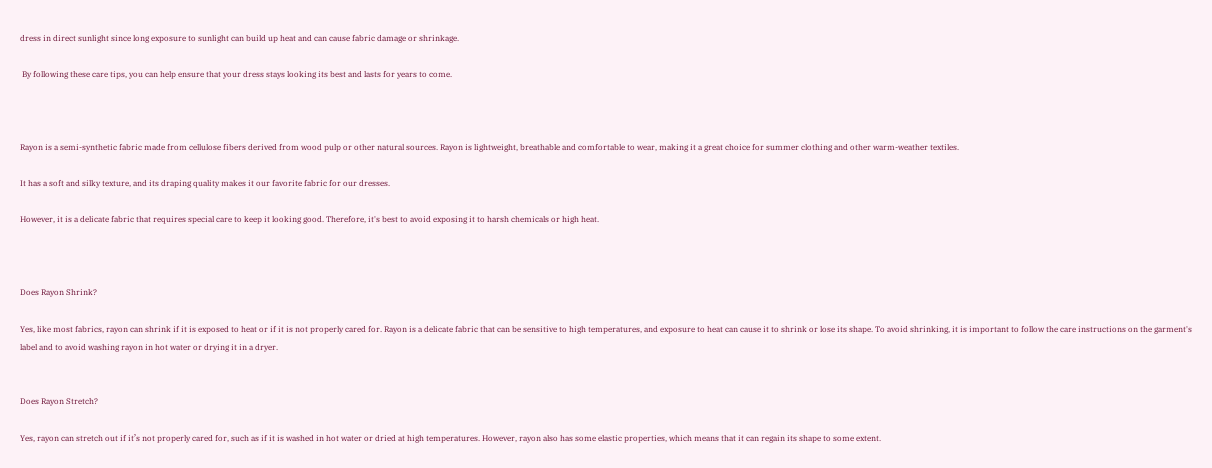dress in direct sunlight since long exposure to sunlight can build up heat and can cause fabric damage or shrinkage.

 By following these care tips, you can help ensure that your dress stays looking its best and lasts for years to come.



Rayon is a semi-synthetic fabric made from cellulose fibers derived from wood pulp or other natural sources. Rayon is lightweight, breathable and comfortable to wear, making it a great choice for summer clothing and other warm-weather textiles.

It has a soft and silky texture, and its draping quality makes it our favorite fabric for our dresses.

However, it is a delicate fabric that requires special care to keep it looking good. Therefore, it's best to avoid exposing it to harsh chemicals or high heat.



Does Rayon Shrink?

Yes, like most fabrics, rayon can shrink if it is exposed to heat or if it is not properly cared for. Rayon is a delicate fabric that can be sensitive to high temperatures, and exposure to heat can cause it to shrink or lose its shape. To avoid shrinking, it is important to follow the care instructions on the garment's label and to avoid washing rayon in hot water or drying it in a dryer.


Does Rayon Stretch?

Yes, rayon can stretch out if it’s not properly cared for, such as if it is washed in hot water or dried at high temperatures. However, rayon also has some elastic properties, which means that it can regain its shape to some extent.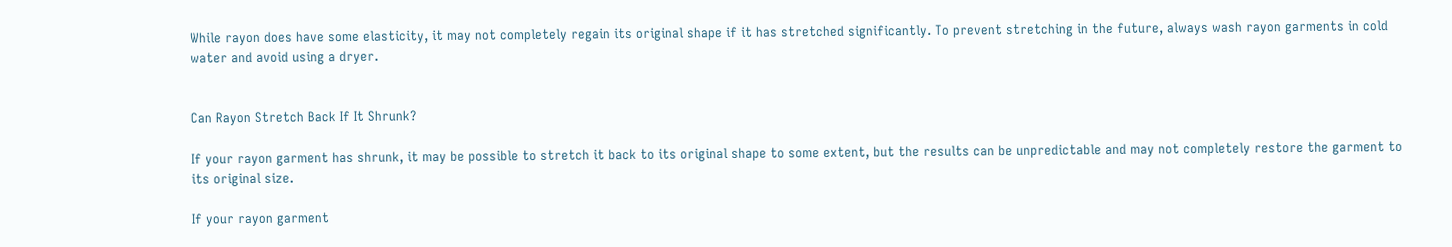While rayon does have some elasticity, it may not completely regain its original shape if it has stretched significantly. To prevent stretching in the future, always wash rayon garments in cold water and avoid using a dryer.


Can Rayon Stretch Back If It Shrunk?

If your rayon garment has shrunk, it may be possible to stretch it back to its original shape to some extent, but the results can be unpredictable and may not completely restore the garment to its original size.

If your rayon garment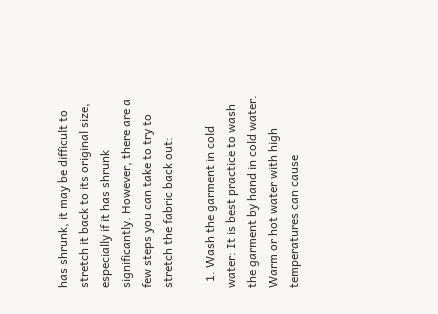has shrunk, it may be difficult to stretch it back to its original size, especially if it has shrunk significantly. However, there are a few steps you can take to try to stretch the fabric back out:

  1. Wash the garment in cold water: It is best practice to wash the garment by hand in cold water. Warm or hot water with high temperatures can cause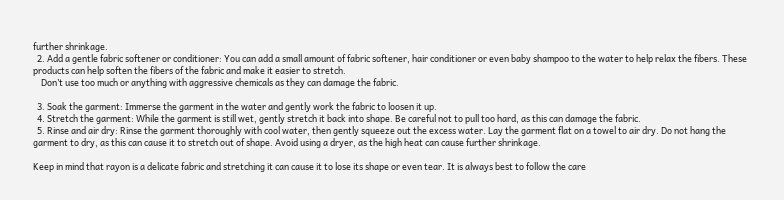further shrinkage.
  2. Add a gentle fabric softener or conditioner: You can add a small amount of fabric softener, hair conditioner or even baby shampoo to the water to help relax the fibers. These products can help soften the fibers of the fabric and make it easier to stretch.
    Don’t use too much or anything with aggressive chemicals as they can damage the fabric.

  3. Soak the garment: Immerse the garment in the water and gently work the fabric to loosen it up.
  4. Stretch the garment: While the garment is still wet, gently stretch it back into shape. Be careful not to pull too hard, as this can damage the fabric.
  5. Rinse and air dry: Rinse the garment thoroughly with cool water, then gently squeeze out the excess water. Lay the garment flat on a towel to air dry. Do not hang the garment to dry, as this can cause it to stretch out of shape. Avoid using a dryer, as the high heat can cause further shrinkage.

Keep in mind that rayon is a delicate fabric and stretching it can cause it to lose its shape or even tear. It is always best to follow the care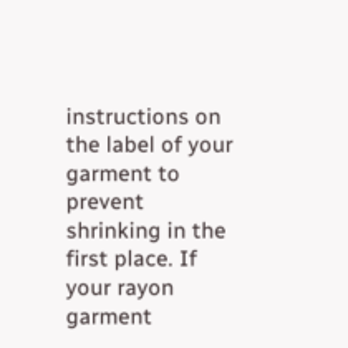instructions on the label of your garment to prevent shrinking in the first place. If your rayon garment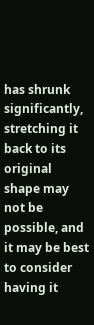has shrunk significantly, stretching it back to its original shape may not be possible, and it may be best to consider having it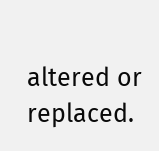altered or replaced.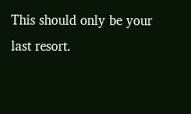This should only be your last resort.